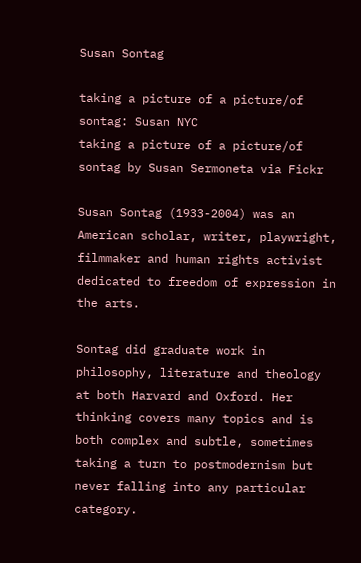Susan Sontag

taking a picture of a picture/of sontag: Susan NYC
taking a picture of a picture/of sontag by Susan Sermoneta via Fickr

Susan Sontag (1933-2004) was an American scholar, writer, playwright, filmmaker and human rights activist dedicated to freedom of expression in the arts.

Sontag did graduate work in philosophy, literature and theology at both Harvard and Oxford. Her thinking covers many topics and is both complex and subtle, sometimes taking a turn to postmodernism but never falling into any particular category.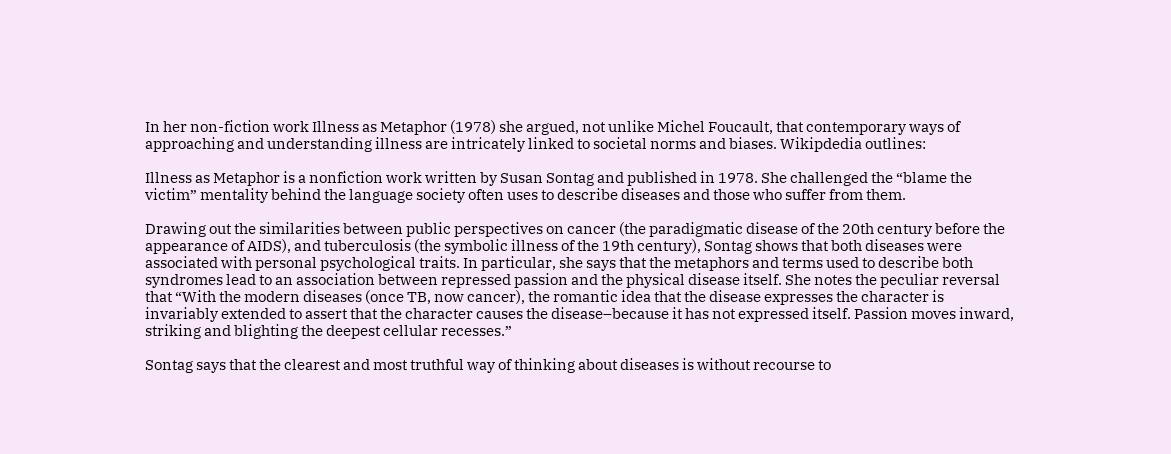In her non-fiction work Illness as Metaphor (1978) she argued, not unlike Michel Foucault, that contemporary ways of approaching and understanding illness are intricately linked to societal norms and biases. Wikipdedia outlines:

Illness as Metaphor is a nonfiction work written by Susan Sontag and published in 1978. She challenged the “blame the victim” mentality behind the language society often uses to describe diseases and those who suffer from them.

Drawing out the similarities between public perspectives on cancer (the paradigmatic disease of the 20th century before the appearance of AIDS), and tuberculosis (the symbolic illness of the 19th century), Sontag shows that both diseases were associated with personal psychological traits. In particular, she says that the metaphors and terms used to describe both syndromes lead to an association between repressed passion and the physical disease itself. She notes the peculiar reversal that “With the modern diseases (once TB, now cancer), the romantic idea that the disease expresses the character is invariably extended to assert that the character causes the disease–because it has not expressed itself. Passion moves inward, striking and blighting the deepest cellular recesses.”

Sontag says that the clearest and most truthful way of thinking about diseases is without recourse to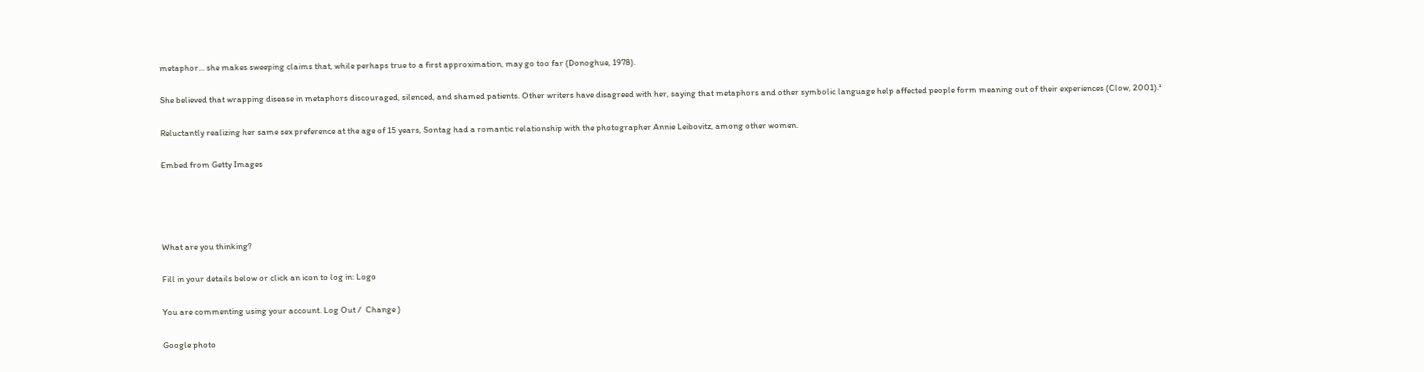metaphor… she makes sweeping claims that, while perhaps true to a first approximation, may go too far (Donoghue, 1978).

She believed that wrapping disease in metaphors discouraged, silenced, and shamed patients. Other writers have disagreed with her, saying that metaphors and other symbolic language help affected people form meaning out of their experiences (Clow, 2001).¹

Reluctantly realizing her same sex preference at the age of 15 years, Sontag had a romantic relationship with the photographer Annie Leibovitz, among other women.

Embed from Getty Images




What are you thinking?

Fill in your details below or click an icon to log in: Logo

You are commenting using your account. Log Out /  Change )

Google photo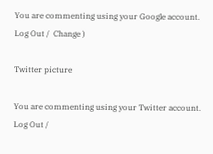You are commenting using your Google account. Log Out /  Change )

Twitter picture

You are commenting using your Twitter account. Log Out /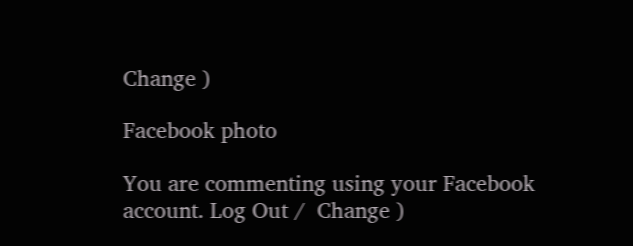Change )

Facebook photo

You are commenting using your Facebook account. Log Out /  Change )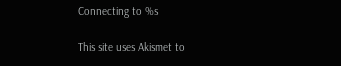Connecting to %s

This site uses Akismet to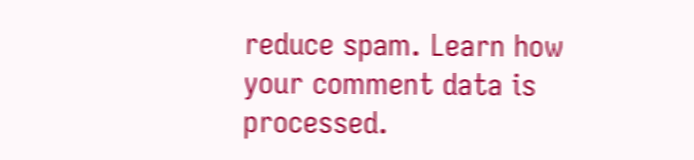reduce spam. Learn how your comment data is processed.